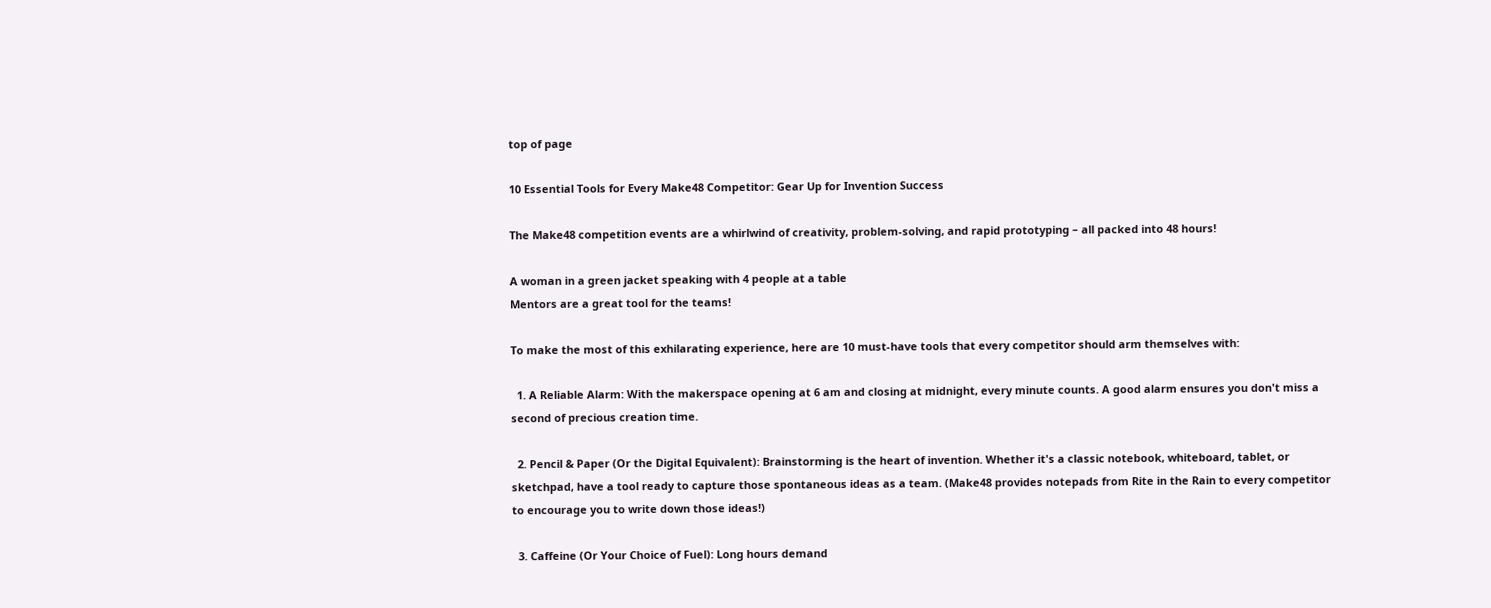top of page

10 Essential Tools for Every Make48 Competitor: Gear Up for Invention Success

The Make48 competition events are a whirlwind of creativity, problem-solving, and rapid prototyping – all packed into 48 hours!

A woman in a green jacket speaking with 4 people at a table
Mentors are a great tool for the teams!

To make the most of this exhilarating experience, here are 10 must-have tools that every competitor should arm themselves with:

  1. A Reliable Alarm: With the makerspace opening at 6 am and closing at midnight, every minute counts. A good alarm ensures you don't miss a second of precious creation time.

  2. Pencil & Paper (Or the Digital Equivalent): Brainstorming is the heart of invention. Whether it's a classic notebook, whiteboard, tablet, or sketchpad, have a tool ready to capture those spontaneous ideas as a team. (Make48 provides notepads from Rite in the Rain to every competitor to encourage you to write down those ideas!)

  3. Caffeine (Or Your Choice of Fuel): Long hours demand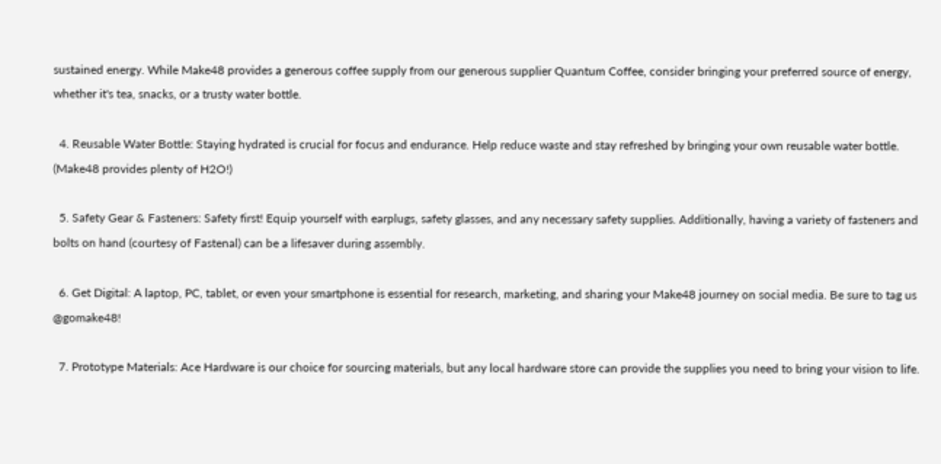sustained energy. While Make48 provides a generous coffee supply from our generous supplier Quantum Coffee, consider bringing your preferred source of energy, whether it's tea, snacks, or a trusty water bottle.

  4. Reusable Water Bottle: Staying hydrated is crucial for focus and endurance. Help reduce waste and stay refreshed by bringing your own reusable water bottle. (Make48 provides plenty of H2O!)

  5. Safety Gear & Fasteners: Safety first! Equip yourself with earplugs, safety glasses, and any necessary safety supplies. Additionally, having a variety of fasteners and bolts on hand (courtesy of Fastenal) can be a lifesaver during assembly.

  6. Get Digital: A laptop, PC, tablet, or even your smartphone is essential for research, marketing, and sharing your Make48 journey on social media. Be sure to tag us @gomake48!

  7. Prototype Materials: Ace Hardware is our choice for sourcing materials, but any local hardware store can provide the supplies you need to bring your vision to life.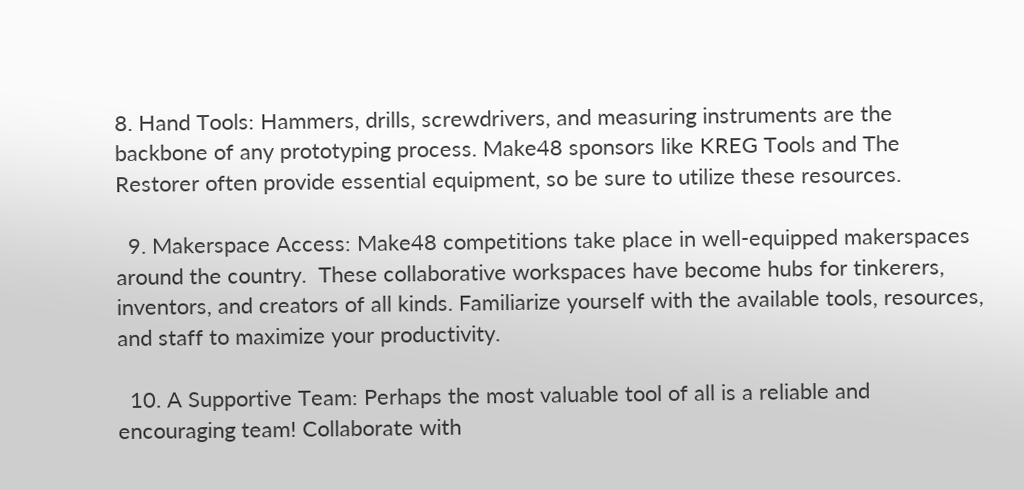8. Hand Tools: Hammers, drills, screwdrivers, and measuring instruments are the backbone of any prototyping process. Make48 sponsors like KREG Tools and The Restorer often provide essential equipment, so be sure to utilize these resources.

  9. Makerspace Access: Make48 competitions take place in well-equipped makerspaces around the country.  These collaborative workspaces have become hubs for tinkerers, inventors, and creators of all kinds. Familiarize yourself with the available tools, resources, and staff to maximize your productivity.

  10. A Supportive Team: Perhaps the most valuable tool of all is a reliable and encouraging team! Collaborate with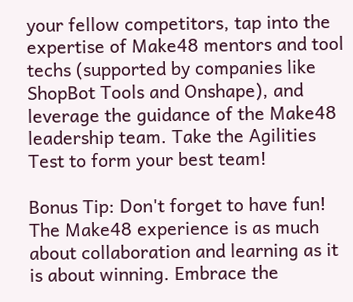your fellow competitors, tap into the expertise of Make48 mentors and tool techs (supported by companies like ShopBot Tools and Onshape), and leverage the guidance of the Make48 leadership team. Take the Agilities Test to form your best team!

Bonus Tip: Don't forget to have fun! The Make48 experience is as much about collaboration and learning as it is about winning. Embrace the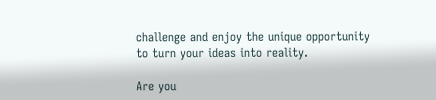challenge and enjoy the unique opportunity to turn your ideas into reality.

Are you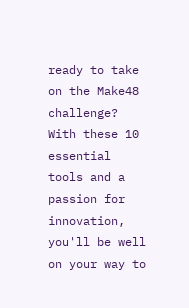ready to take on the Make48 challenge? With these 10 essential tools and a passion for innovation, you'll be well on your way to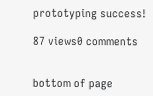prototyping success!

87 views0 comments


bottom of page